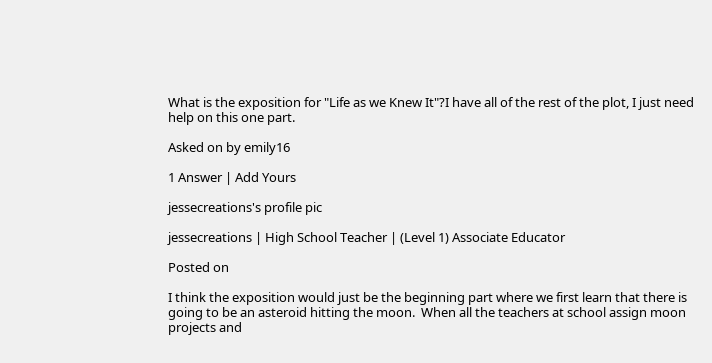What is the exposition for "Life as we Knew It"?I have all of the rest of the plot, I just need help on this one part.

Asked on by emily16

1 Answer | Add Yours

jessecreations's profile pic

jessecreations | High School Teacher | (Level 1) Associate Educator

Posted on

I think the exposition would just be the beginning part where we first learn that there is going to be an asteroid hitting the moon.  When all the teachers at school assign moon projects and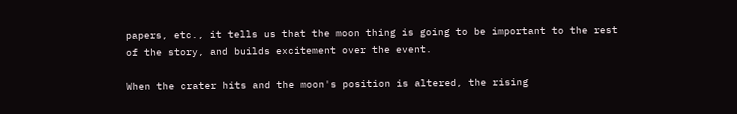papers, etc., it tells us that the moon thing is going to be important to the rest of the story, and builds excitement over the event.

When the crater hits and the moon's position is altered, the rising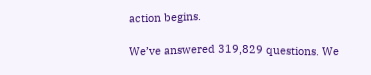action begins.

We’ve answered 319,829 questions. We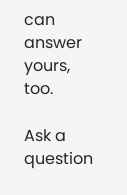can answer yours, too.

Ask a question